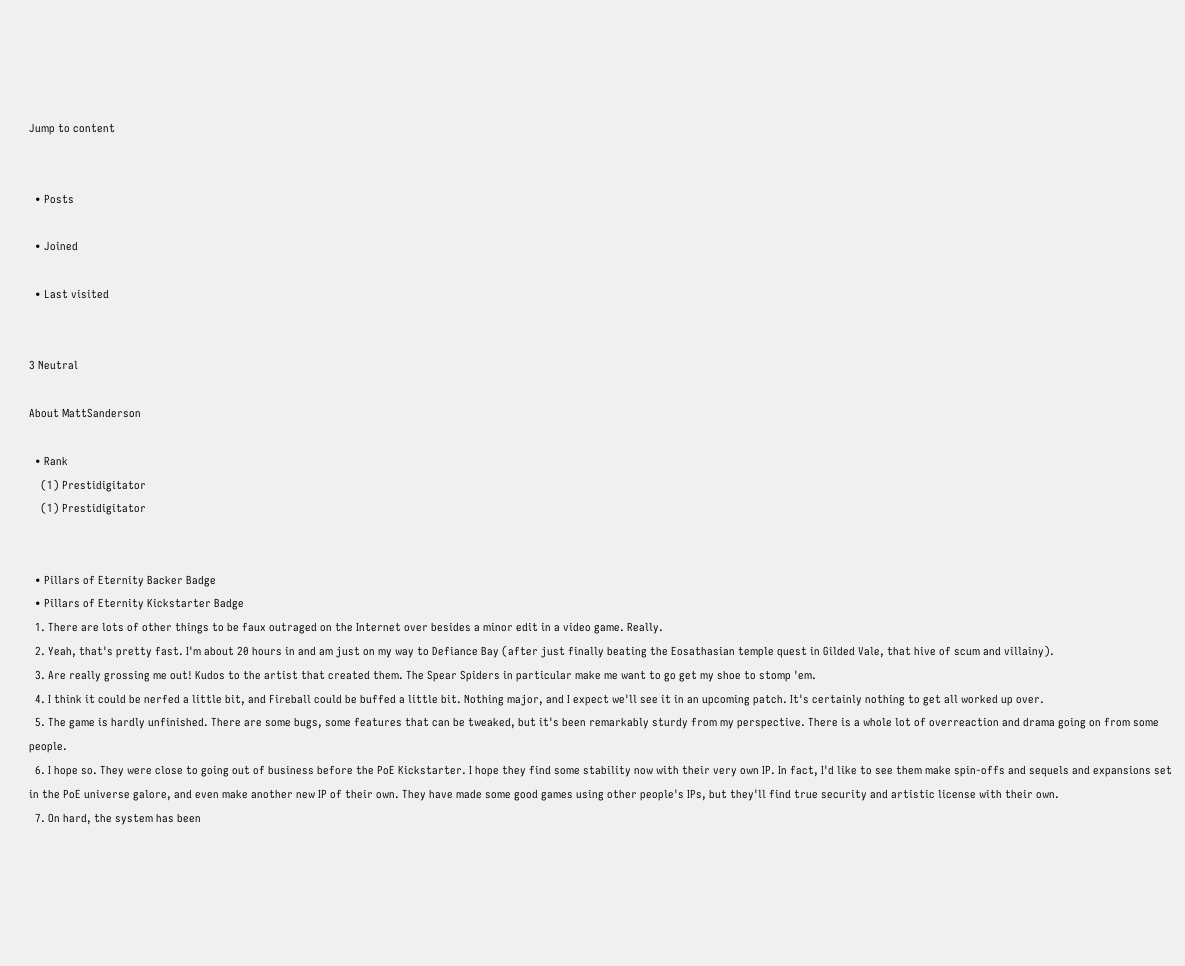Jump to content


  • Posts

  • Joined

  • Last visited


3 Neutral

About MattSanderson

  • Rank
    (1) Prestidigitator
    (1) Prestidigitator


  • Pillars of Eternity Backer Badge
  • Pillars of Eternity Kickstarter Badge
  1. There are lots of other things to be faux outraged on the Internet over besides a minor edit in a video game. Really.
  2. Yeah, that's pretty fast. I'm about 20 hours in and am just on my way to Defiance Bay (after just finally beating the Eosathasian temple quest in Gilded Vale, that hive of scum and villainy).
  3. Are really grossing me out! Kudos to the artist that created them. The Spear Spiders in particular make me want to go get my shoe to stomp 'em.
  4. I think it could be nerfed a little bit, and Fireball could be buffed a little bit. Nothing major, and I expect we'll see it in an upcoming patch. It's certainly nothing to get all worked up over.
  5. The game is hardly unfinished. There are some bugs, some features that can be tweaked, but it's been remarkably sturdy from my perspective. There is a whole lot of overreaction and drama going on from some people.
  6. I hope so. They were close to going out of business before the PoE Kickstarter. I hope they find some stability now with their very own IP. In fact, I'd like to see them make spin-offs and sequels and expansions set in the PoE universe galore, and even make another new IP of their own. They have made some good games using other people's IPs, but they'll find true security and artistic license with their own.
  7. On hard, the system has been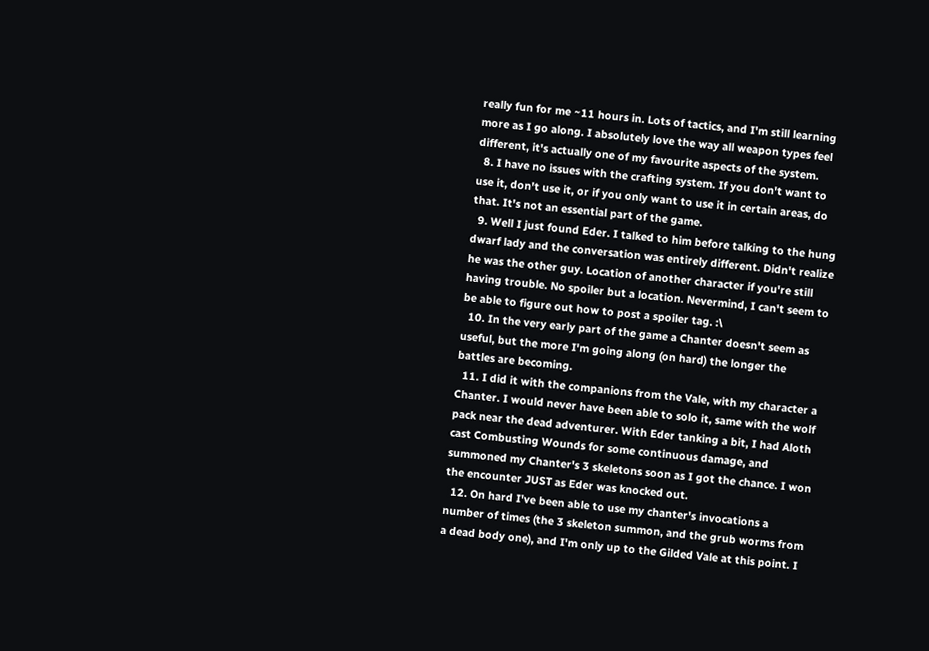really fun for me ~11 hours in. Lots of tactics, and I'm still learning more as I go along. I absolutely love the way all weapon types feel different, it's actually one of my favourite aspects of the system.
  8. I have no issues with the crafting system. If you don't want to use it, don't use it, or if you only want to use it in certain areas, do that. It's not an essential part of the game.
  9. Well I just found Eder. I talked to him before talking to the hung dwarf lady and the conversation was entirely different. Didn't realize he was the other guy. Location of another character if you're still having trouble. No spoiler but a location. Nevermind, I can't seem to be able to figure out how to post a spoiler tag. :\
  10. In the very early part of the game a Chanter doesn't seem as useful, but the more I'm going along (on hard) the longer the battles are becoming.
  11. I did it with the companions from the Vale, with my character a Chanter. I would never have been able to solo it, same with the wolf pack near the dead adventurer. With Eder tanking a bit, I had Aloth cast Combusting Wounds for some continuous damage, and summoned my Chanter's 3 skeletons soon as I got the chance. I won the encounter JUST as Eder was knocked out.
  12. On hard I've been able to use my chanter's invocations a number of times (the 3 skeleton summon, and the grub worms from a dead body one), and I'm only up to the Gilded Vale at this point. I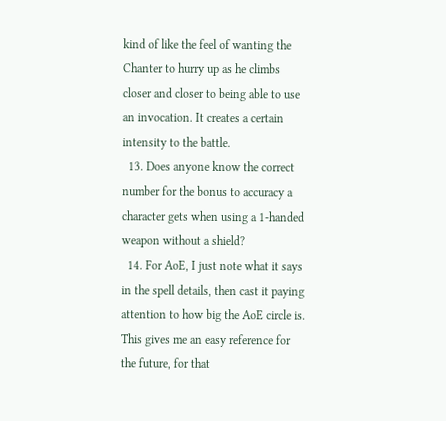kind of like the feel of wanting the Chanter to hurry up as he climbs closer and closer to being able to use an invocation. It creates a certain intensity to the battle.
  13. Does anyone know the correct number for the bonus to accuracy a character gets when using a 1-handed weapon without a shield?
  14. For AoE, I just note what it says in the spell details, then cast it paying attention to how big the AoE circle is. This gives me an easy reference for the future, for that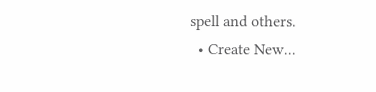spell and others.
  • Create New...